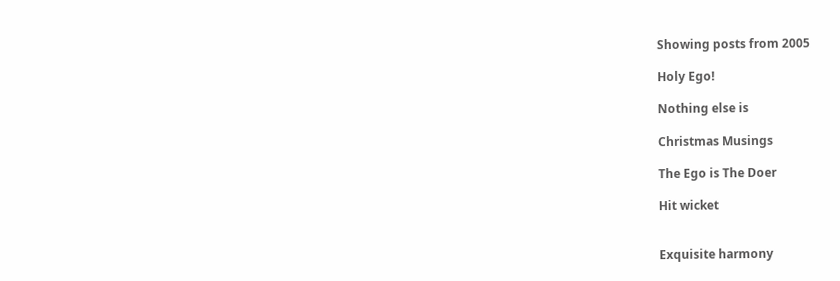Showing posts from 2005

Holy Ego!

Nothing else is

Christmas Musings

The Ego is The Doer

Hit wicket


Exquisite harmony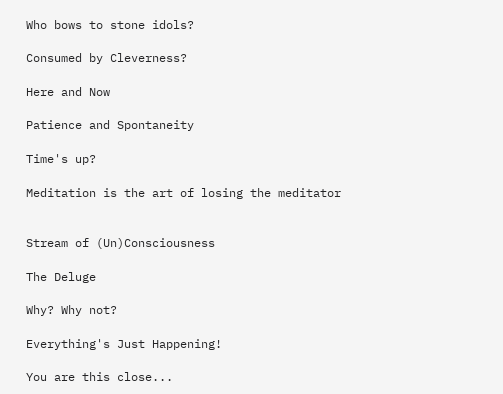Who bows to stone idols?

Consumed by Cleverness?

Here and Now

Patience and Spontaneity

Time's up?

Meditation is the art of losing the meditator


Stream of (Un)Consciousness

The Deluge

Why? Why not?

Everything's Just Happening!

You are this close...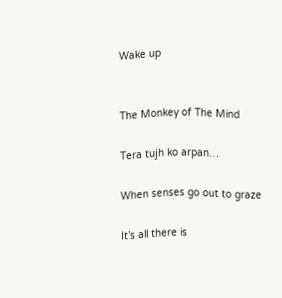Wake up


The Monkey of The Mind

Tera tujh ko arpan…

When senses go out to graze

It’s all there is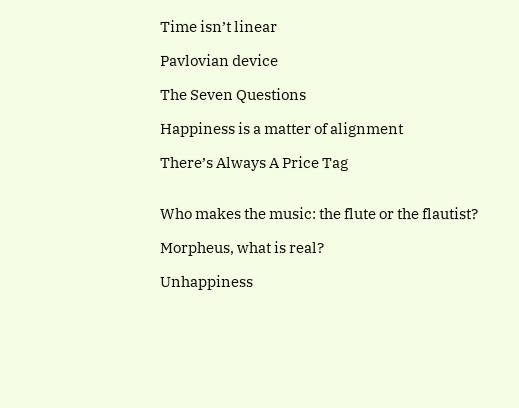Time isn’t linear

Pavlovian device

The Seven Questions

Happiness is a matter of alignment

There’s Always A Price Tag


Who makes the music: the flute or the flautist?

Morpheus, what is real?

Unhappiness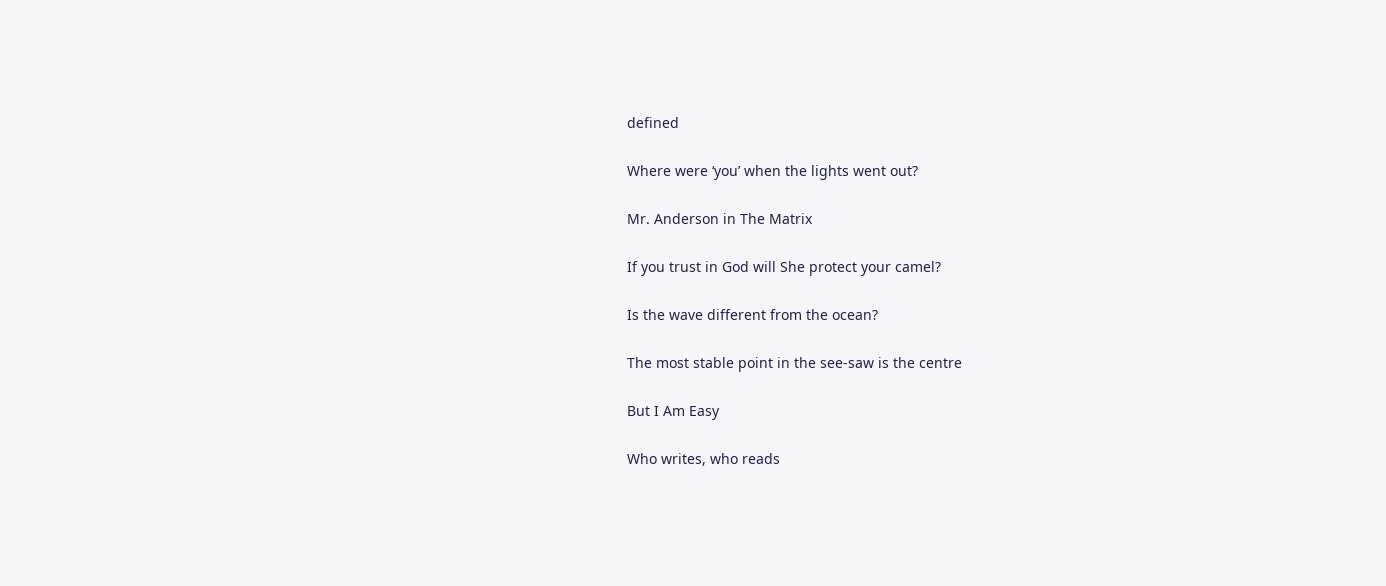defined

Where were ‘you’ when the lights went out?

Mr. Anderson in The Matrix

If you trust in God will She protect your camel?

Is the wave different from the ocean?

The most stable point in the see-saw is the centre

But I Am Easy

Who writes, who reads